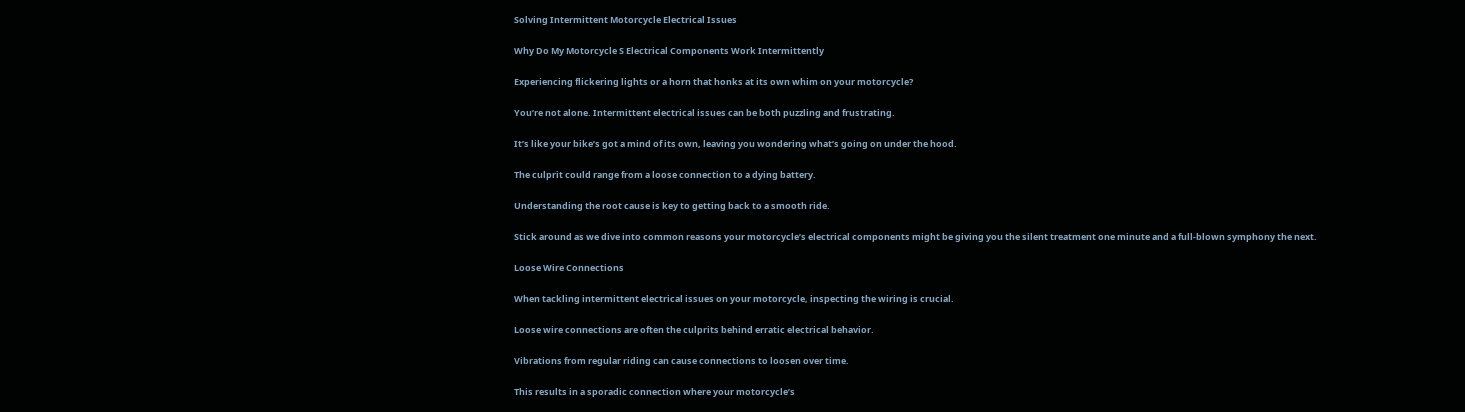Solving Intermittent Motorcycle Electrical Issues

Why Do My Motorcycle S Electrical Components Work Intermittently

Experiencing flickering lights or a horn that honks at its own whim on your motorcycle?

You’re not alone. Intermittent electrical issues can be both puzzling and frustrating.

It’s like your bike’s got a mind of its own, leaving you wondering what’s going on under the hood.

The culprit could range from a loose connection to a dying battery.

Understanding the root cause is key to getting back to a smooth ride.

Stick around as we dive into common reasons your motorcycle’s electrical components might be giving you the silent treatment one minute and a full-blown symphony the next.

Loose Wire Connections

When tackling intermittent electrical issues on your motorcycle, inspecting the wiring is crucial.

Loose wire connections are often the culprits behind erratic electrical behavior.

Vibrations from regular riding can cause connections to loosen over time.

This results in a sporadic connection where your motorcycle’s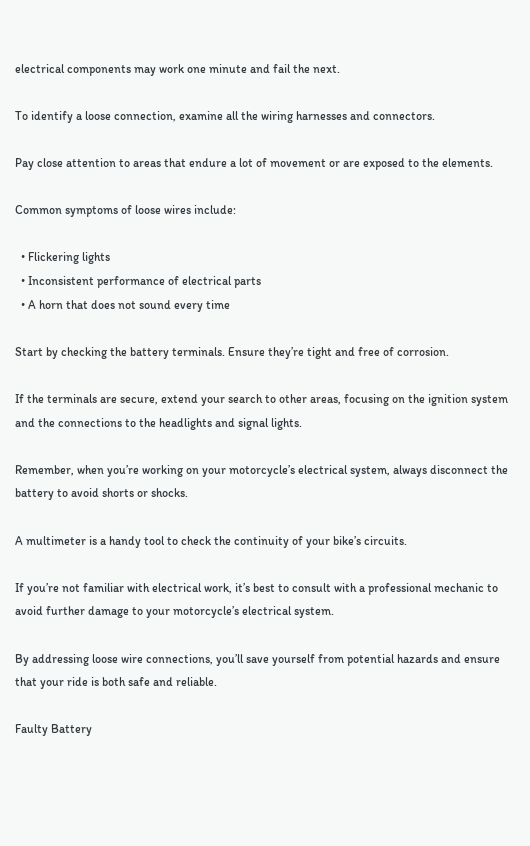electrical components may work one minute and fail the next.

To identify a loose connection, examine all the wiring harnesses and connectors.

Pay close attention to areas that endure a lot of movement or are exposed to the elements.

Common symptoms of loose wires include:

  • Flickering lights
  • Inconsistent performance of electrical parts
  • A horn that does not sound every time

Start by checking the battery terminals. Ensure they’re tight and free of corrosion.

If the terminals are secure, extend your search to other areas, focusing on the ignition system and the connections to the headlights and signal lights.

Remember, when you’re working on your motorcycle’s electrical system, always disconnect the battery to avoid shorts or shocks.

A multimeter is a handy tool to check the continuity of your bike’s circuits.

If you’re not familiar with electrical work, it’s best to consult with a professional mechanic to avoid further damage to your motorcycle’s electrical system.

By addressing loose wire connections, you’ll save yourself from potential hazards and ensure that your ride is both safe and reliable.

Faulty Battery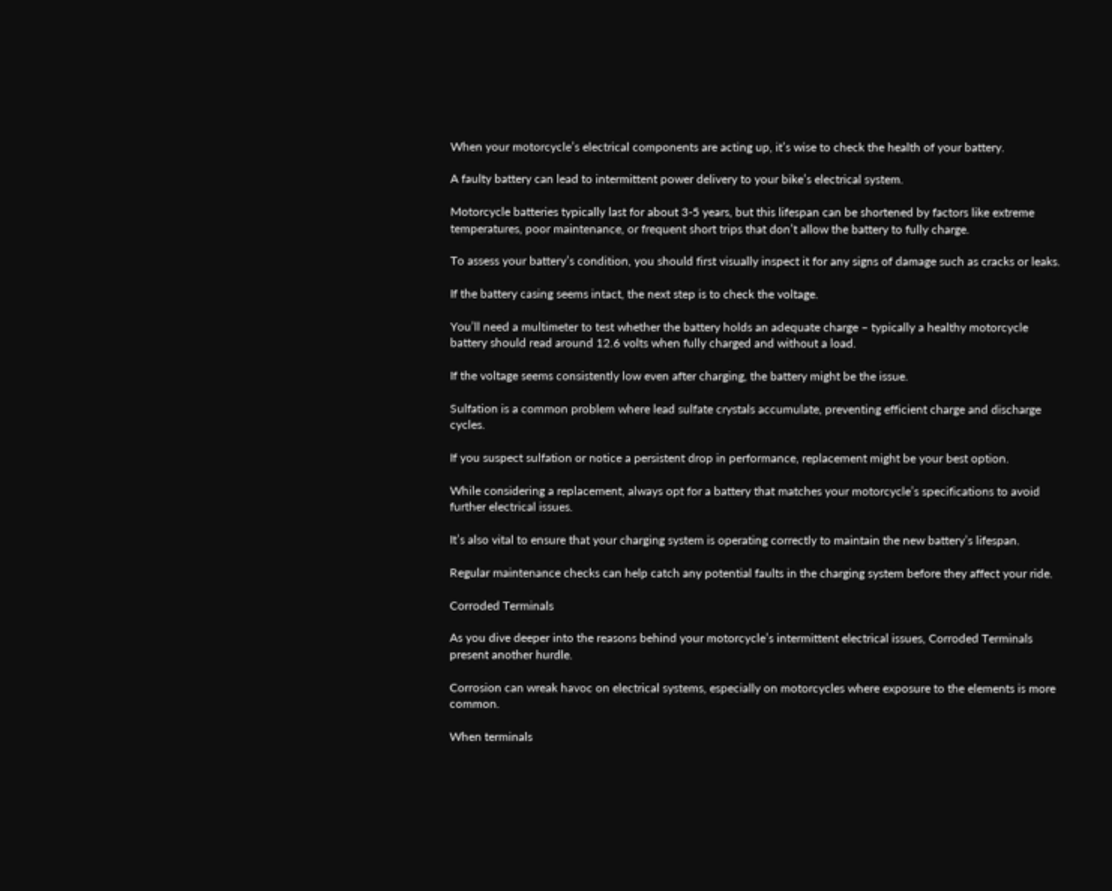When your motorcycle’s electrical components are acting up, it’s wise to check the health of your battery.

A faulty battery can lead to intermittent power delivery to your bike’s electrical system.

Motorcycle batteries typically last for about 3-5 years, but this lifespan can be shortened by factors like extreme temperatures, poor maintenance, or frequent short trips that don’t allow the battery to fully charge.

To assess your battery’s condition, you should first visually inspect it for any signs of damage such as cracks or leaks.

If the battery casing seems intact, the next step is to check the voltage.

You’ll need a multimeter to test whether the battery holds an adequate charge – typically a healthy motorcycle battery should read around 12.6 volts when fully charged and without a load.

If the voltage seems consistently low even after charging, the battery might be the issue.

Sulfation is a common problem where lead sulfate crystals accumulate, preventing efficient charge and discharge cycles.

If you suspect sulfation or notice a persistent drop in performance, replacement might be your best option.

While considering a replacement, always opt for a battery that matches your motorcycle’s specifications to avoid further electrical issues.

It’s also vital to ensure that your charging system is operating correctly to maintain the new battery’s lifespan.

Regular maintenance checks can help catch any potential faults in the charging system before they affect your ride.

Corroded Terminals

As you dive deeper into the reasons behind your motorcycle’s intermittent electrical issues, Corroded Terminals present another hurdle.

Corrosion can wreak havoc on electrical systems, especially on motorcycles where exposure to the elements is more common.

When terminals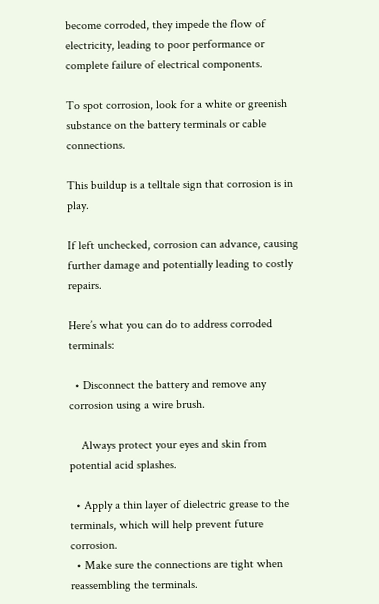become corroded, they impede the flow of electricity, leading to poor performance or complete failure of electrical components.

To spot corrosion, look for a white or greenish substance on the battery terminals or cable connections.

This buildup is a telltale sign that corrosion is in play.

If left unchecked, corrosion can advance, causing further damage and potentially leading to costly repairs.

Here’s what you can do to address corroded terminals:

  • Disconnect the battery and remove any corrosion using a wire brush.

    Always protect your eyes and skin from potential acid splashes.

  • Apply a thin layer of dielectric grease to the terminals, which will help prevent future corrosion.
  • Make sure the connections are tight when reassembling the terminals.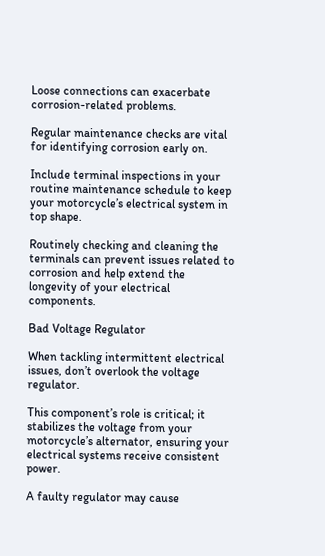Loose connections can exacerbate corrosion-related problems.

Regular maintenance checks are vital for identifying corrosion early on.

Include terminal inspections in your routine maintenance schedule to keep your motorcycle’s electrical system in top shape.

Routinely checking and cleaning the terminals can prevent issues related to corrosion and help extend the longevity of your electrical components.

Bad Voltage Regulator

When tackling intermittent electrical issues, don’t overlook the voltage regulator.

This component’s role is critical; it stabilizes the voltage from your motorcycle’s alternator, ensuring your electrical systems receive consistent power.

A faulty regulator may cause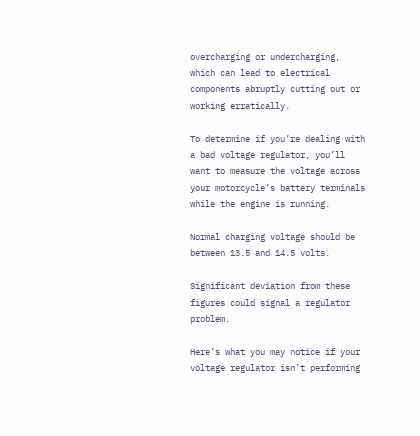overcharging or undercharging, which can lead to electrical components abruptly cutting out or working erratically.

To determine if you’re dealing with a bad voltage regulator, you’ll want to measure the voltage across your motorcycle’s battery terminals while the engine is running.

Normal charging voltage should be between 13.5 and 14.5 volts.

Significant deviation from these figures could signal a regulator problem.

Here’s what you may notice if your voltage regulator isn’t performing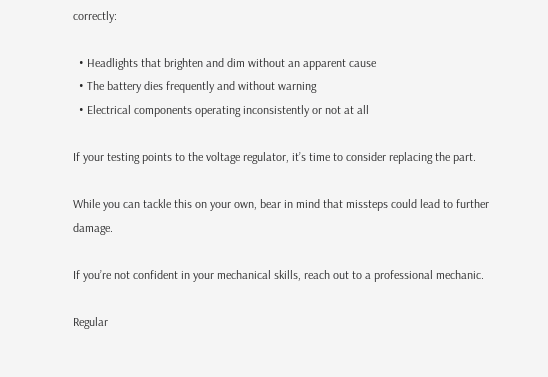correctly:

  • Headlights that brighten and dim without an apparent cause
  • The battery dies frequently and without warning
  • Electrical components operating inconsistently or not at all

If your testing points to the voltage regulator, it’s time to consider replacing the part.

While you can tackle this on your own, bear in mind that missteps could lead to further damage.

If you’re not confident in your mechanical skills, reach out to a professional mechanic.

Regular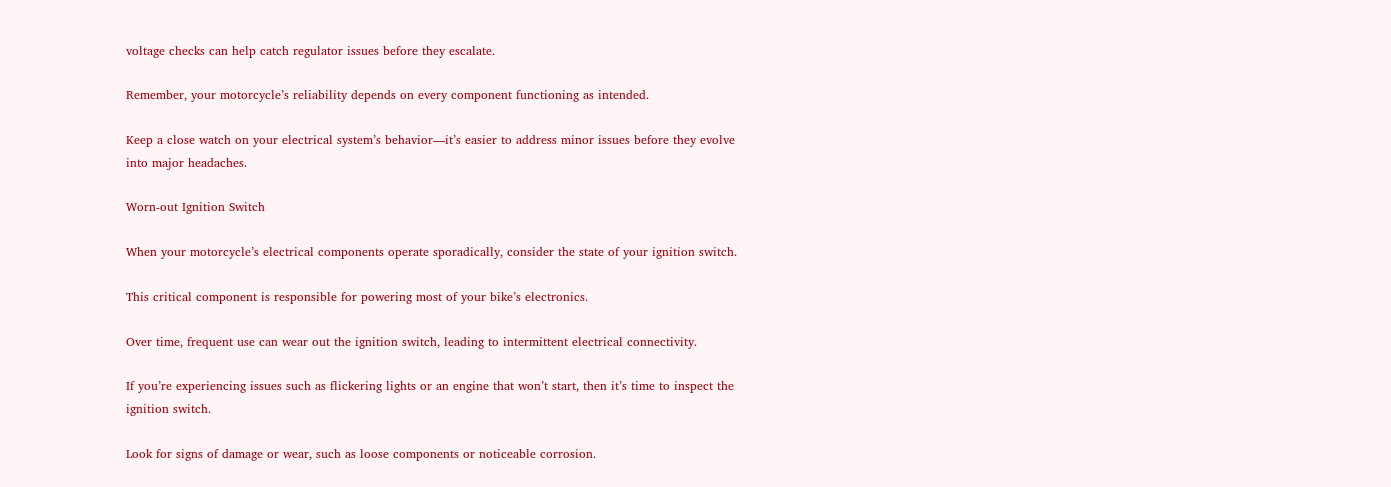voltage checks can help catch regulator issues before they escalate.

Remember, your motorcycle’s reliability depends on every component functioning as intended.

Keep a close watch on your electrical system’s behavior—it’s easier to address minor issues before they evolve into major headaches.

Worn-out Ignition Switch

When your motorcycle’s electrical components operate sporadically, consider the state of your ignition switch.

This critical component is responsible for powering most of your bike’s electronics.

Over time, frequent use can wear out the ignition switch, leading to intermittent electrical connectivity.

If you’re experiencing issues such as flickering lights or an engine that won’t start, then it’s time to inspect the ignition switch.

Look for signs of damage or wear, such as loose components or noticeable corrosion.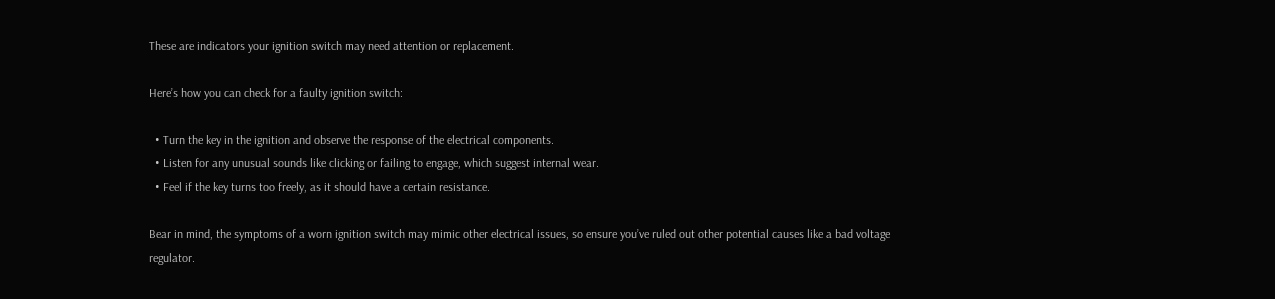These are indicators your ignition switch may need attention or replacement.

Here’s how you can check for a faulty ignition switch:

  • Turn the key in the ignition and observe the response of the electrical components.
  • Listen for any unusual sounds like clicking or failing to engage, which suggest internal wear.
  • Feel if the key turns too freely, as it should have a certain resistance.

Bear in mind, the symptoms of a worn ignition switch may mimic other electrical issues, so ensure you’ve ruled out other potential causes like a bad voltage regulator.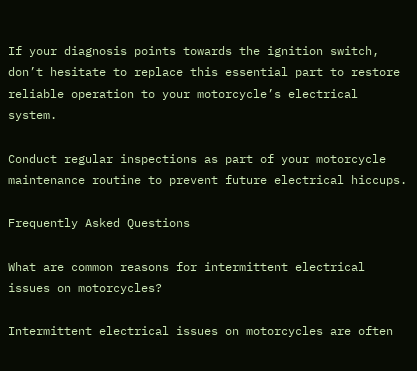If your diagnosis points towards the ignition switch, don’t hesitate to replace this essential part to restore reliable operation to your motorcycle’s electrical system.

Conduct regular inspections as part of your motorcycle maintenance routine to prevent future electrical hiccups.

Frequently Asked Questions

What are common reasons for intermittent electrical issues on motorcycles?

Intermittent electrical issues on motorcycles are often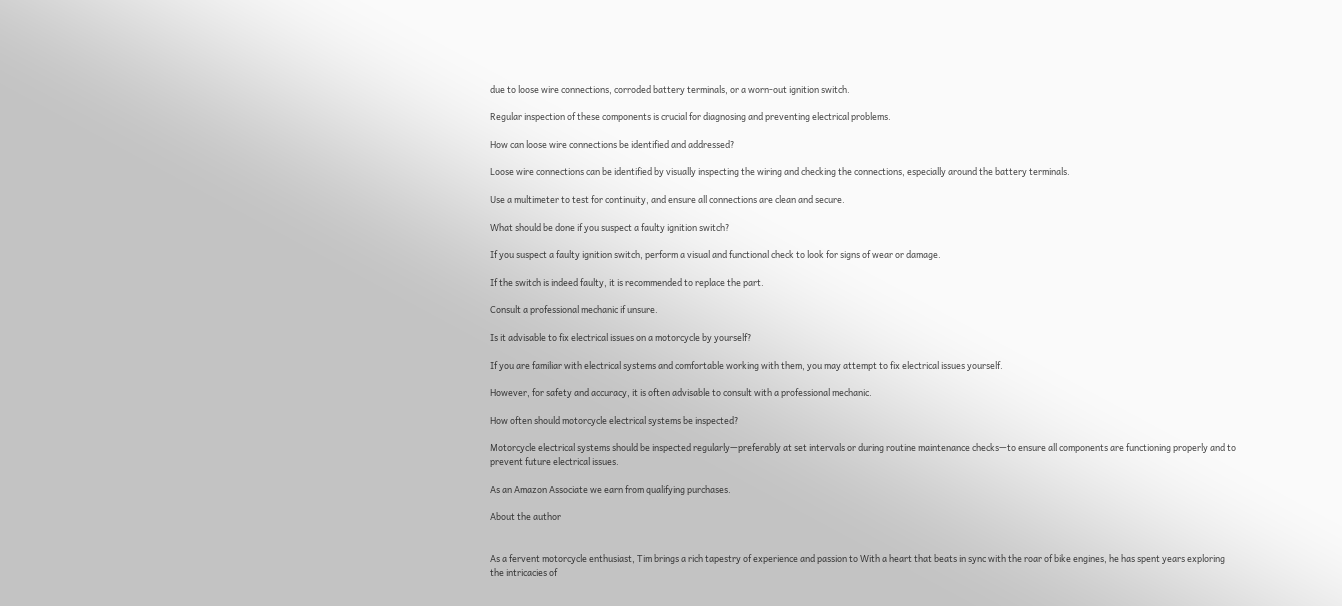due to loose wire connections, corroded battery terminals, or a worn-out ignition switch.

Regular inspection of these components is crucial for diagnosing and preventing electrical problems.

How can loose wire connections be identified and addressed?

Loose wire connections can be identified by visually inspecting the wiring and checking the connections, especially around the battery terminals.

Use a multimeter to test for continuity, and ensure all connections are clean and secure.

What should be done if you suspect a faulty ignition switch?

If you suspect a faulty ignition switch, perform a visual and functional check to look for signs of wear or damage.

If the switch is indeed faulty, it is recommended to replace the part.

Consult a professional mechanic if unsure.

Is it advisable to fix electrical issues on a motorcycle by yourself?

If you are familiar with electrical systems and comfortable working with them, you may attempt to fix electrical issues yourself.

However, for safety and accuracy, it is often advisable to consult with a professional mechanic.

How often should motorcycle electrical systems be inspected?

Motorcycle electrical systems should be inspected regularly—preferably at set intervals or during routine maintenance checks—to ensure all components are functioning properly and to prevent future electrical issues.

As an Amazon Associate we earn from qualifying purchases.

About the author


As a fervent motorcycle enthusiast, Tim brings a rich tapestry of experience and passion to With a heart that beats in sync with the roar of bike engines, he has spent years exploring the intricacies of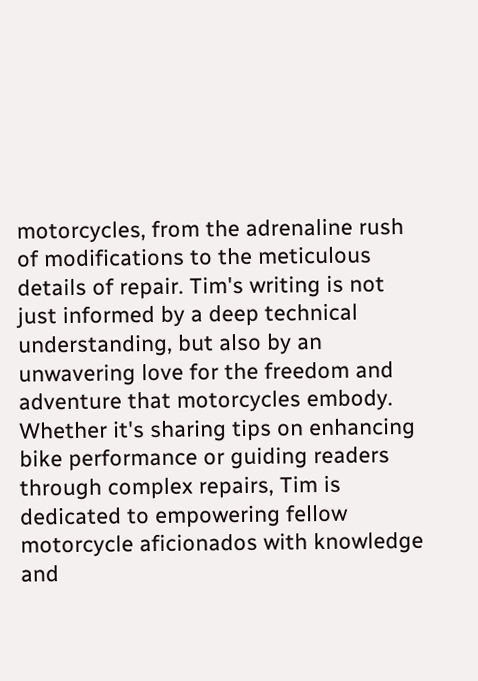motorcycles, from the adrenaline rush of modifications to the meticulous details of repair. Tim's writing is not just informed by a deep technical understanding, but also by an unwavering love for the freedom and adventure that motorcycles embody. Whether it's sharing tips on enhancing bike performance or guiding readers through complex repairs, Tim is dedicated to empowering fellow motorcycle aficionados with knowledge and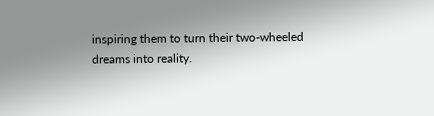inspiring them to turn their two-wheeled dreams into reality.